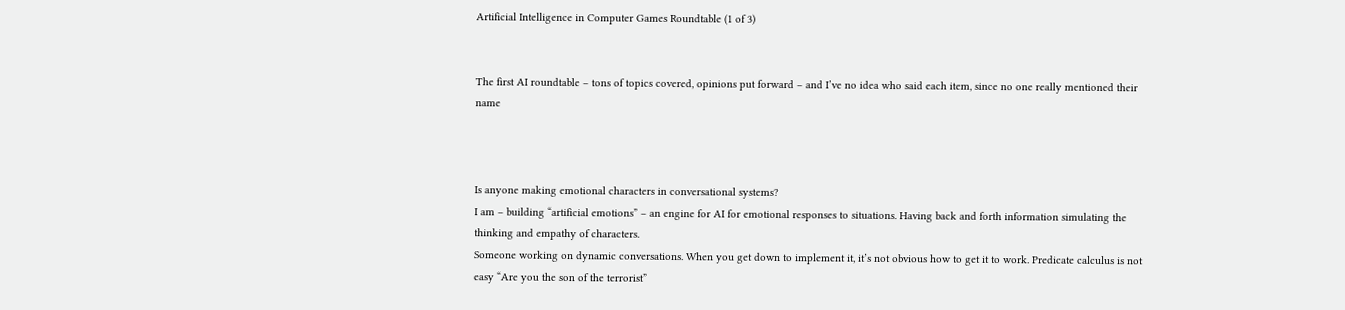Artificial Intelligence in Computer Games Roundtable (1 of 3)


The first AI roundtable – tons of topics covered, opinions put forward – and I’ve no idea who said each item, since no one really mentioned their name



Is anyone making emotional characters in conversational systems?
I am – building “artificial emotions” – an engine for AI for emotional responses to situations. Having back and forth information simulating the thinking and empathy of characters.
Someone working on dynamic conversations. When you get down to implement it, it’s not obvious how to get it to work. Predicate calculus is not easy “Are you the son of the terrorist”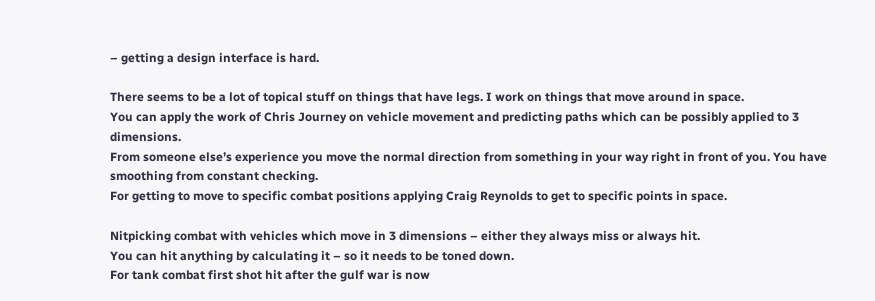– getting a design interface is hard.

There seems to be a lot of topical stuff on things that have legs. I work on things that move around in space.
You can apply the work of Chris Journey on vehicle movement and predicting paths which can be possibly applied to 3 dimensions.
From someone else’s experience you move the normal direction from something in your way right in front of you. You have smoothing from constant checking.
For getting to move to specific combat positions applying Craig Reynolds to get to specific points in space.

Nitpicking combat with vehicles which move in 3 dimensions – either they always miss or always hit.
You can hit anything by calculating it – so it needs to be toned down.
For tank combat first shot hit after the gulf war is now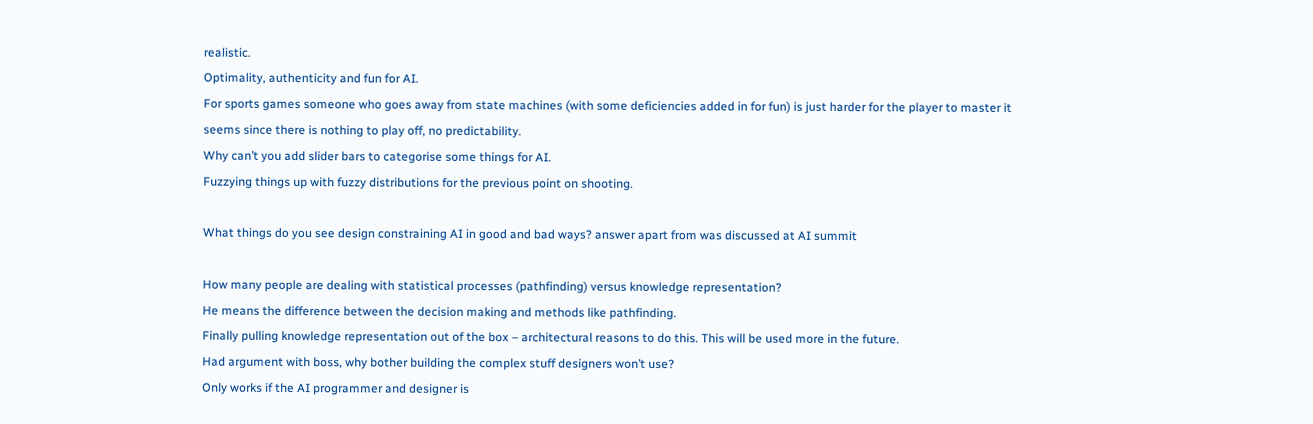realistic.
Optimality, authenticity and fun for AI.
For sports games someone who goes away from state machines (with some deficiencies added in for fun) is just harder for the player to master it seems since there is nothing to play off, no predictability.
Why can’t you add slider bars to categorise some things for AI.
Fuzzying things up with fuzzy distributions for the previous point on shooting.

What things do you see design constraining AI in good and bad ways? answer apart from was discussed at AI summit

How many people are dealing with statistical processes (pathfinding) versus knowledge representation?
He means the difference between the decision making and methods like pathfinding.
Finally pulling knowledge representation out of the box – architectural reasons to do this. This will be used more in the future.
Had argument with boss, why bother building the complex stuff designers won’t use?
Only works if the AI programmer and designer is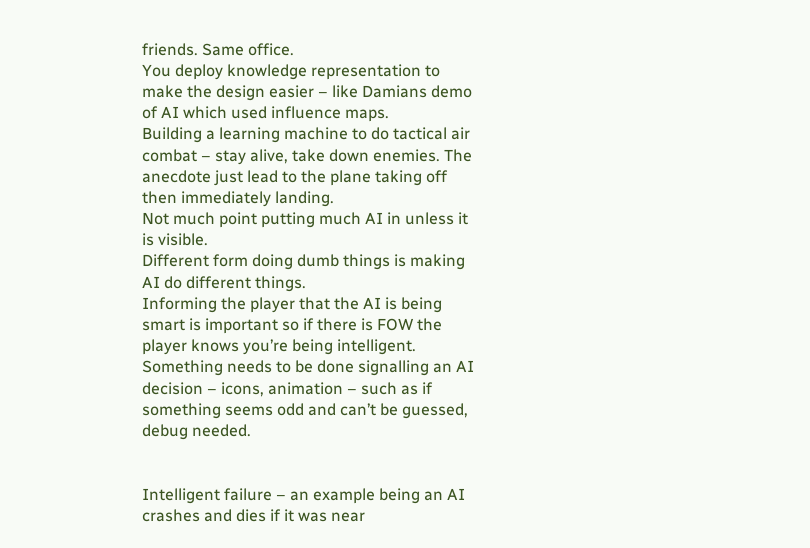friends. Same office.
You deploy knowledge representation to make the design easier – like Damians demo of AI which used influence maps.
Building a learning machine to do tactical air combat – stay alive, take down enemies. The anecdote just lead to the plane taking off then immediately landing.
Not much point putting much AI in unless it is visible.
Different form doing dumb things is making AI do different things.
Informing the player that the AI is being smart is important so if there is FOW the player knows you’re being intelligent.
Something needs to be done signalling an AI decision – icons, animation – such as if something seems odd and can’t be guessed, debug needed.


Intelligent failure – an example being an AI crashes and dies if it was near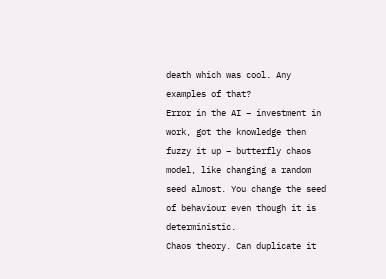death which was cool. Any examples of that?
Error in the AI – investment in work, got the knowledge then fuzzy it up – butterfly chaos model, like changing a random seed almost. You change the seed of behaviour even though it is deterministic.
Chaos theory. Can duplicate it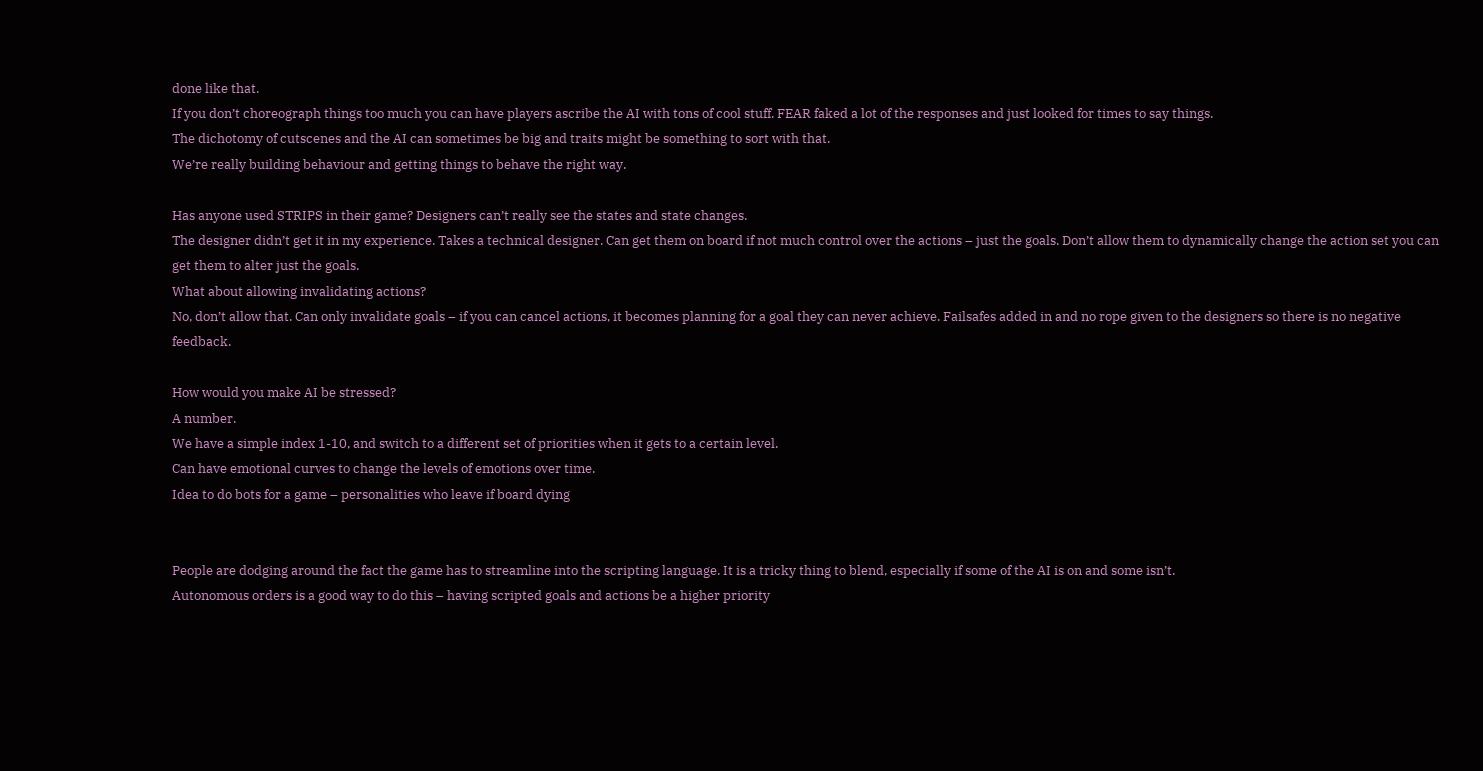done like that.
If you don’t choreograph things too much you can have players ascribe the AI with tons of cool stuff. FEAR faked a lot of the responses and just looked for times to say things.
The dichotomy of cutscenes and the AI can sometimes be big and traits might be something to sort with that.
We’re really building behaviour and getting things to behave the right way.

Has anyone used STRIPS in their game? Designers can’t really see the states and state changes.
The designer didn’t get it in my experience. Takes a technical designer. Can get them on board if not much control over the actions – just the goals. Don’t allow them to dynamically change the action set you can get them to alter just the goals.
What about allowing invalidating actions?
No, don’t allow that. Can only invalidate goals – if you can cancel actions, it becomes planning for a goal they can never achieve. Failsafes added in and no rope given to the designers so there is no negative feedback.

How would you make AI be stressed?
A number.
We have a simple index 1-10, and switch to a different set of priorities when it gets to a certain level.
Can have emotional curves to change the levels of emotions over time.
Idea to do bots for a game – personalities who leave if board dying


People are dodging around the fact the game has to streamline into the scripting language. It is a tricky thing to blend, especially if some of the AI is on and some isn’t.
Autonomous orders is a good way to do this – having scripted goals and actions be a higher priority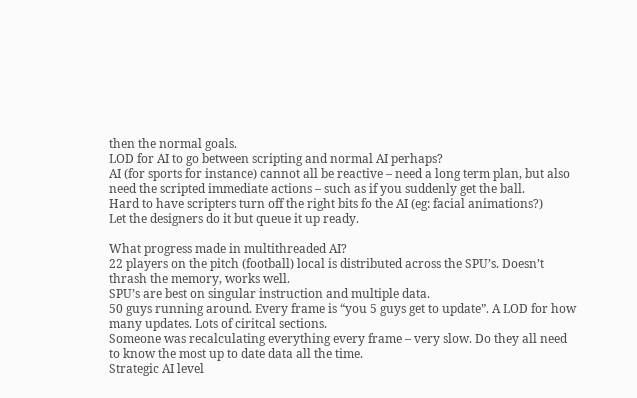then the normal goals.
LOD for AI to go between scripting and normal AI perhaps?
AI (for sports for instance) cannot all be reactive – need a long term plan, but also need the scripted immediate actions – such as if you suddenly get the ball.
Hard to have scripters turn off the right bits fo the AI (eg: facial animations?)
Let the designers do it but queue it up ready.

What progress made in multithreaded AI?
22 players on the pitch (football) local is distributed across the SPU’s. Doesn’t thrash the memory, works well.
SPU’s are best on singular instruction and multiple data.
50 guys running around. Every frame is “you 5 guys get to update”. A LOD for how many updates. Lots of ciritcal sections.
Someone was recalculating everything every frame – very slow. Do they all need to know the most up to date data all the time.
Strategic AI level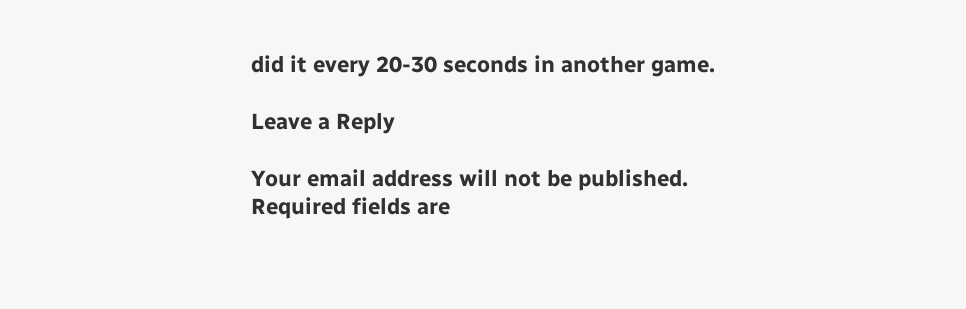did it every 20-30 seconds in another game.

Leave a Reply

Your email address will not be published. Required fields are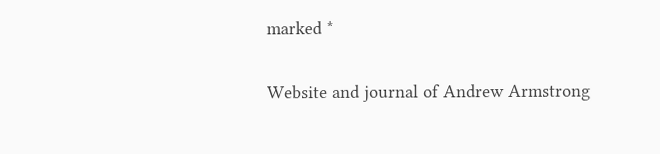marked *

Website and journal of Andrew Armstrong